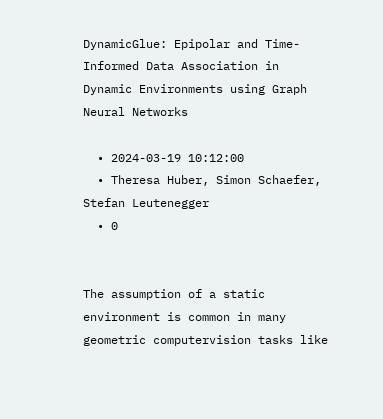DynamicGlue: Epipolar and Time-Informed Data Association in Dynamic Environments using Graph Neural Networks

  • 2024-03-19 10:12:00
  • Theresa Huber, Simon Schaefer, Stefan Leutenegger
  • 0


The assumption of a static environment is common in many geometric computervision tasks like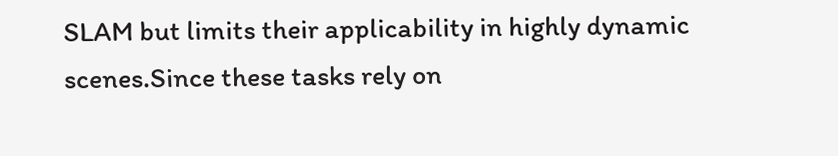SLAM but limits their applicability in highly dynamic scenes.Since these tasks rely on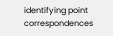identifying point correspondences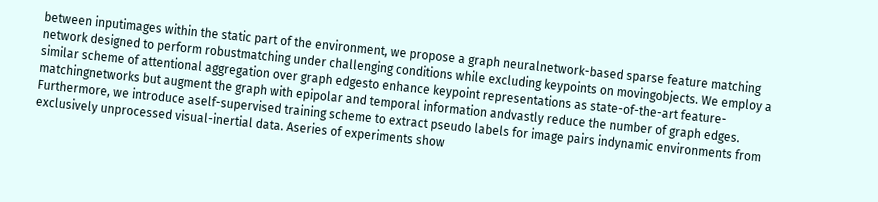between inputimages within the static part of the environment, we propose a graph neuralnetwork-based sparse feature matching network designed to perform robustmatching under challenging conditions while excluding keypoints on movingobjects. We employ a similar scheme of attentional aggregation over graph edgesto enhance keypoint representations as state-of-the-art feature-matchingnetworks but augment the graph with epipolar and temporal information andvastly reduce the number of graph edges. Furthermore, we introduce aself-supervised training scheme to extract pseudo labels for image pairs indynamic environments from exclusively unprocessed visual-inertial data. Aseries of experiments show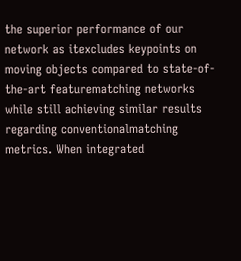the superior performance of our network as itexcludes keypoints on moving objects compared to state-of-the-art featurematching networks while still achieving similar results regarding conventionalmatching metrics. When integrated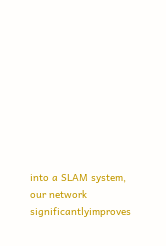into a SLAM system, our network significantlyimproves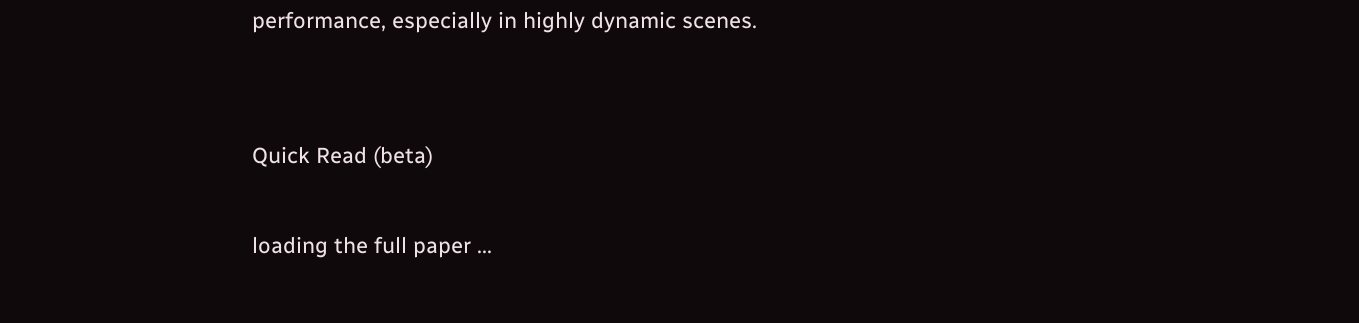performance, especially in highly dynamic scenes.


Quick Read (beta)

loading the full paper ...